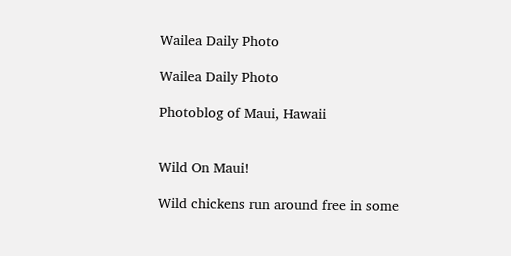Wailea Daily Photo

Wailea Daily Photo

Photoblog of Maui, Hawaii


Wild On Maui!

Wild chickens run around free in some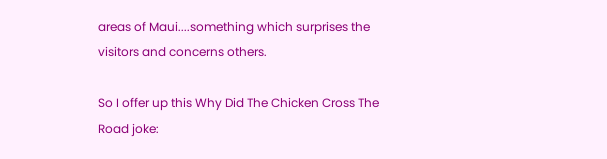areas of Maui....something which surprises the visitors and concerns others.

So I offer up this Why Did The Chicken Cross The Road joke: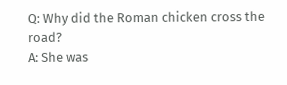Q: Why did the Roman chicken cross the road?
A: She was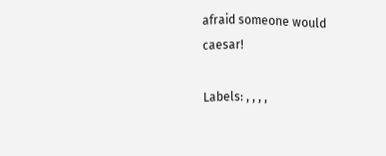afraid someone would caesar!

Labels: , , , ,